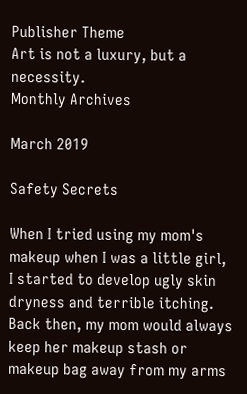Publisher Theme
Art is not a luxury, but a necessity.
Monthly Archives

March 2019

Safety Secrets

When I tried using my mom's makeup when I was a little girl, I started to develop ugly skin dryness and terrible itching. Back then, my mom would always keep her makeup stash or makeup bag away from my arms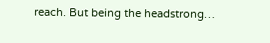reach. But being the headstrong…